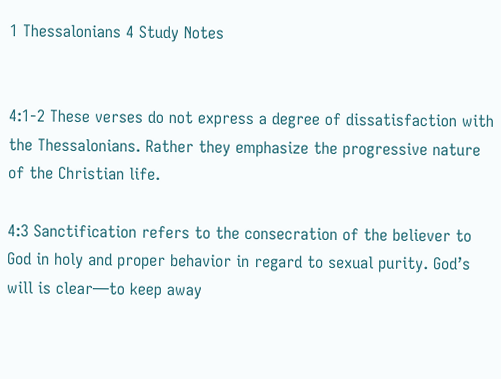1 Thessalonians 4 Study Notes


4:1-2 These verses do not express a degree of dissatisfaction with the Thessalonians. Rather they emphasize the progressive nature of the Christian life.

4:3 Sanctification refers to the consecration of the believer to God in holy and proper behavior in regard to sexual purity. God’s will is clear—to keep away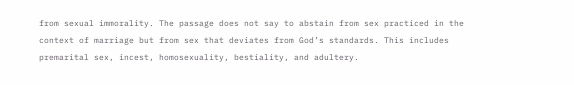from sexual immorality. The passage does not say to abstain from sex practiced in the context of marriage but from sex that deviates from God’s standards. This includes premarital sex, incest, homosexuality, bestiality, and adultery.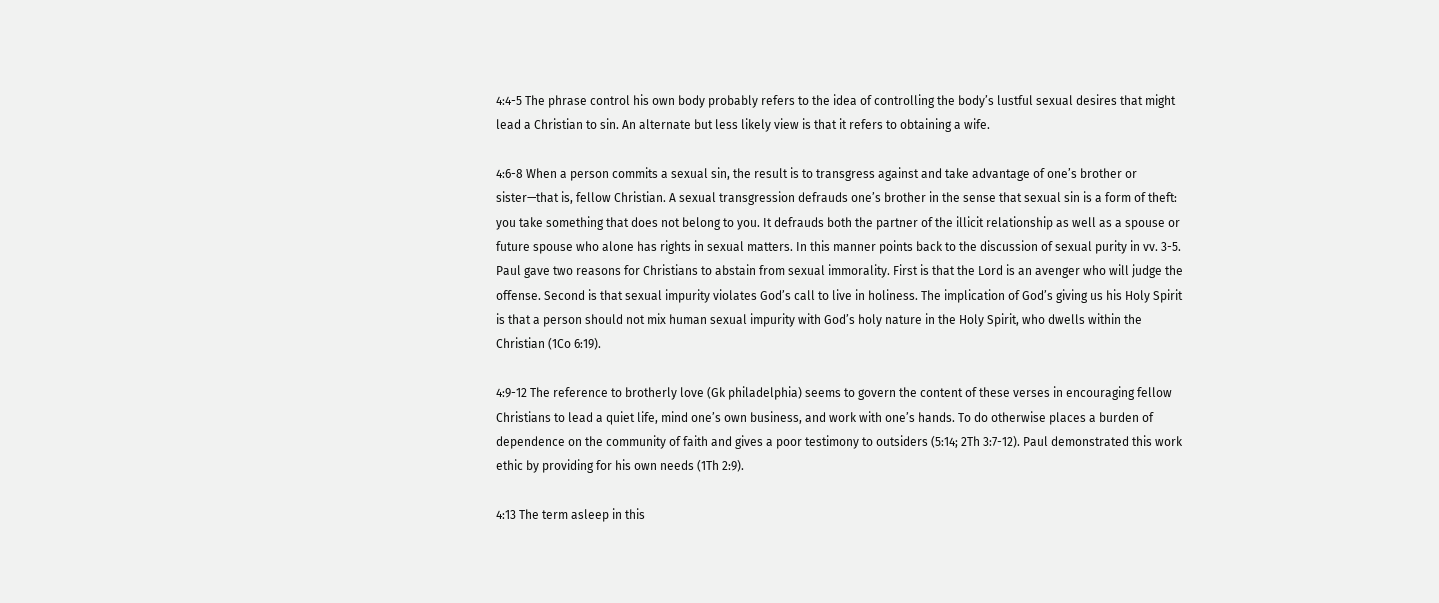4:4-5 The phrase control his own body probably refers to the idea of controlling the body’s lustful sexual desires that might lead a Christian to sin. An alternate but less likely view is that it refers to obtaining a wife.

4:6-8 When a person commits a sexual sin, the result is to transgress against and take advantage of one’s brother or sister—that is, fellow Christian. A sexual transgression defrauds one’s brother in the sense that sexual sin is a form of theft: you take something that does not belong to you. It defrauds both the partner of the illicit relationship as well as a spouse or future spouse who alone has rights in sexual matters. In this manner points back to the discussion of sexual purity in vv. 3-5. Paul gave two reasons for Christians to abstain from sexual immorality. First is that the Lord is an avenger who will judge the offense. Second is that sexual impurity violates God’s call to live in holiness. The implication of God’s giving us his Holy Spirit is that a person should not mix human sexual impurity with God’s holy nature in the Holy Spirit, who dwells within the Christian (1Co 6:19).

4:9-12 The reference to brotherly love (Gk philadelphia) seems to govern the content of these verses in encouraging fellow Christians to lead a quiet life, mind one’s own business, and work with one’s hands. To do otherwise places a burden of dependence on the community of faith and gives a poor testimony to outsiders (5:14; 2Th 3:7-12). Paul demonstrated this work ethic by providing for his own needs (1Th 2:9).

4:13 The term asleep in this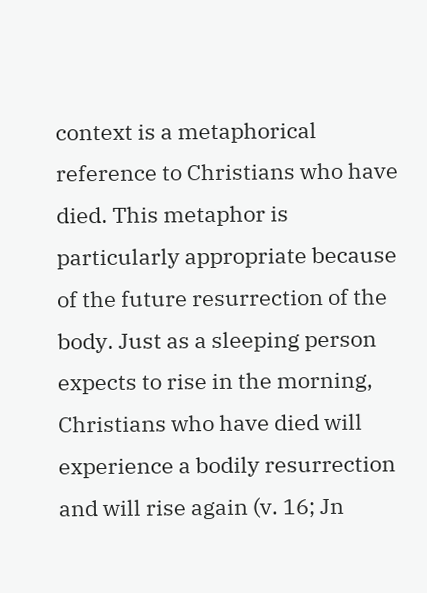context is a metaphorical reference to Christians who have died. This metaphor is particularly appropriate because of the future resurrection of the body. Just as a sleeping person expects to rise in the morning, Christians who have died will experience a bodily resurrection and will rise again (v. 16; Jn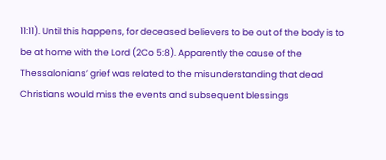11:11). Until this happens, for deceased believers to be out of the body is to be at home with the Lord (2Co 5:8). Apparently the cause of the Thessalonians’ grief was related to the misunderstanding that dead Christians would miss the events and subsequent blessings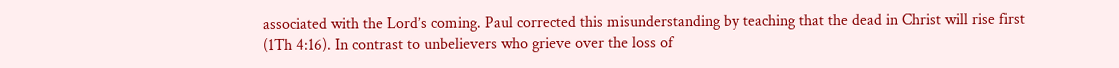associated with the Lord’s coming. Paul corrected this misunderstanding by teaching that the dead in Christ will rise first (1Th 4:16). In contrast to unbelievers who grieve over the loss of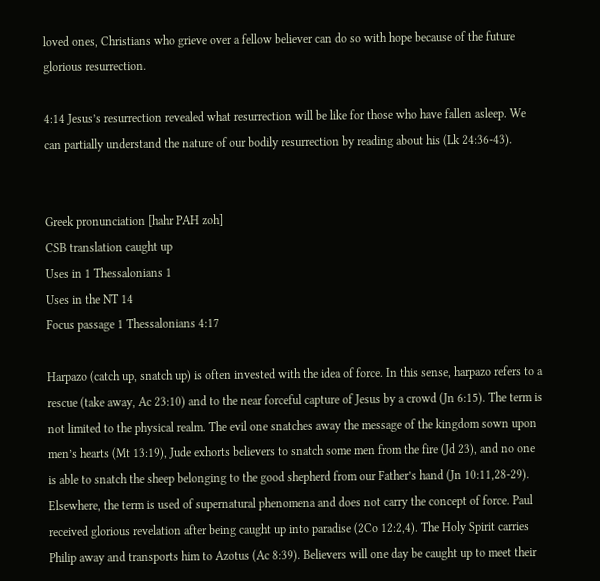loved ones, Christians who grieve over a fellow believer can do so with hope because of the future glorious resurrection.

4:14 Jesus’s resurrection revealed what resurrection will be like for those who have fallen asleep. We can partially understand the nature of our bodily resurrection by reading about his (Lk 24:36-43).


Greek pronunciation [hahr PAH zoh]
CSB translation caught up
Uses in 1 Thessalonians 1
Uses in the NT 14
Focus passage 1 Thessalonians 4:17

Harpazo (catch up, snatch up) is often invested with the idea of force. In this sense, harpazo refers to a rescue (take away, Ac 23:10) and to the near forceful capture of Jesus by a crowd (Jn 6:15). The term is not limited to the physical realm. The evil one snatches away the message of the kingdom sown upon men’s hearts (Mt 13:19), Jude exhorts believers to snatch some men from the fire (Jd 23), and no one is able to snatch the sheep belonging to the good shepherd from our Father’s hand (Jn 10:11,28-29). Elsewhere, the term is used of supernatural phenomena and does not carry the concept of force. Paul received glorious revelation after being caught up into paradise (2Co 12:2,4). The Holy Spirit carries Philip away and transports him to Azotus (Ac 8:39). Believers will one day be caught up to meet their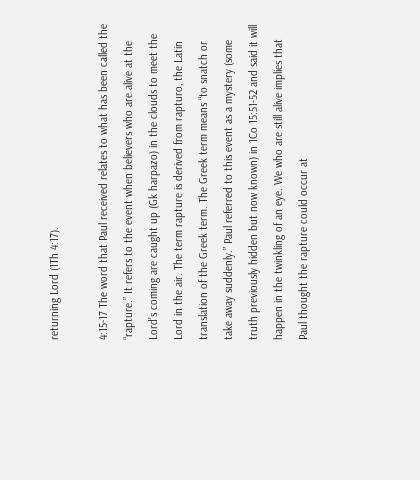returning Lord (1Th 4:17).

4:15-17 The word that Paul received relates to what has been called the “rapture.” It refers to the event when believers who are alive at the Lord’s coming are caught up (Gk harpazo) in the clouds to meet the Lord in the air. The term rapture is derived from rapturo, the Latin translation of the Greek term. The Greek term means “to snatch or take away suddenly.” Paul referred to this event as a mystery (some truth previously hidden but now known) in 1Co 15:51-52 and said it will happen in the twinkling of an eye. We who are still alive implies that Paul thought the rapture could occur at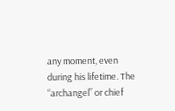any moment, even during his lifetime. The “archangel” or chief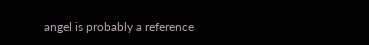angel is probably a reference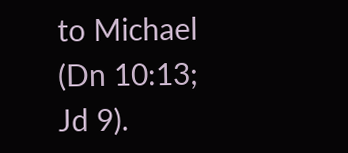to Michael (Dn 10:13; Jd 9).